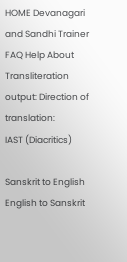HOME Devanagari and Sandhi Trainer FAQ Help About
Transliteration output: Direction of translation:
IAST (Diacritics)

Sanskrit to English
English to Sanskrit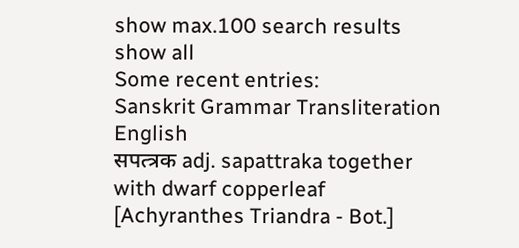show max.100 search results     show all
Some recent entries:
Sanskrit Grammar Transliteration English
सपत्त्रक adj. sapattraka together with dwarf copperleaf [Achyranthes Triandra - Bot.]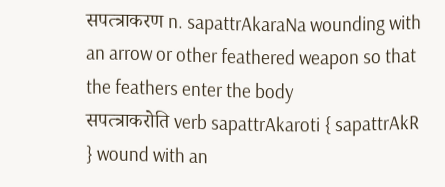सपत्त्राकरण n. sapattrAkaraNa wounding with an arrow or other feathered weapon so that the feathers enter the body
सपत्त्राकरोति verb sapattrAkaroti { sapattrAkR } wound with an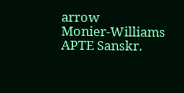arrow
Monier-Williams APTE Sanskr.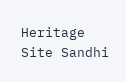Heritage Site Sandhi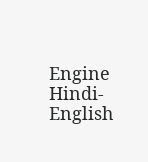Engine Hindi-English